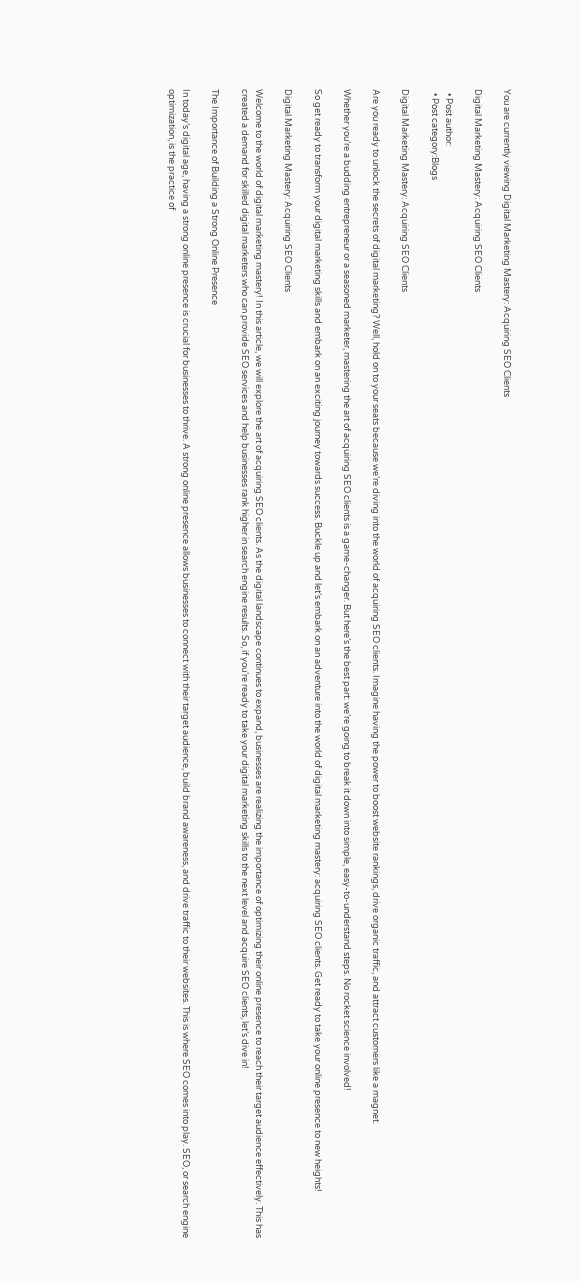You are currently viewing Digital Marketing Mastery: Acquiring SEO Clients

Digital Marketing Mastery: Acquiring SEO Clients

  • Post author:
  • Post category:Blogs

Digital Marketing Mastery: Acquiring SEO Clients

Are you ready to unlock the secrets of digital marketing? Well, hold on to your seats because we’re diving into the world of acquiring SEO clients. Imagine having the power to boost website rankings, drive organic traffic, and attract customers like a magnet.

Whether you’re a budding entrepreneur or a seasoned marketer, mastering the art of acquiring SEO clients is a game-changer. But here’s the best part: we’re going to break it down into simple, easy-to-understand steps. No rocket science involved!

So get ready to transform your digital marketing skills and embark on an exciting journey towards success. Buckle up and let’s embark on an adventure into the world of digital marketing mastery: acquiring SEO clients. Get ready to take your online presence to new heights!

Digital Marketing Mastery: Acquiring SEO Clients

Welcome to the world of digital marketing mastery! In this article, we will explore the art of acquiring SEO clients. As the digital landscape continues to expand, businesses are realizing the importance of optimizing their online presence to reach their target audience effectively. This has created a demand for skilled digital marketers who can provide SEO services and help businesses rank higher in search engine results. So, if you’re ready to take your digital marketing skills to the next level and acquire SEO clients, let’s dive in!

The Importance of Building a Strong Online Presence

In today’s digital age, having a strong online presence is crucial for businesses to thrive. A strong online presence allows businesses to connect with their target audience, build brand awareness, and drive traffic to their websites. This is where SEO comes into play. SEO, or search engine optimization, is the practice of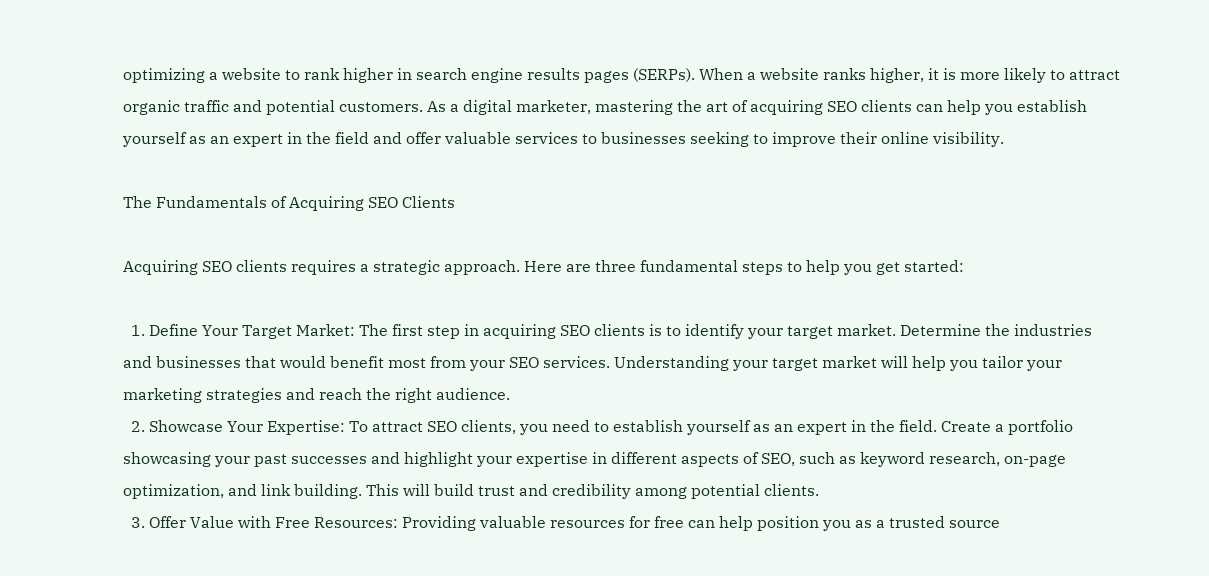optimizing a website to rank higher in search engine results pages (SERPs). When a website ranks higher, it is more likely to attract organic traffic and potential customers. As a digital marketer, mastering the art of acquiring SEO clients can help you establish yourself as an expert in the field and offer valuable services to businesses seeking to improve their online visibility.

The Fundamentals of Acquiring SEO Clients

Acquiring SEO clients requires a strategic approach. Here are three fundamental steps to help you get started:

  1. Define Your Target Market: The first step in acquiring SEO clients is to identify your target market. Determine the industries and businesses that would benefit most from your SEO services. Understanding your target market will help you tailor your marketing strategies and reach the right audience.
  2. Showcase Your Expertise: To attract SEO clients, you need to establish yourself as an expert in the field. Create a portfolio showcasing your past successes and highlight your expertise in different aspects of SEO, such as keyword research, on-page optimization, and link building. This will build trust and credibility among potential clients.
  3. Offer Value with Free Resources: Providing valuable resources for free can help position you as a trusted source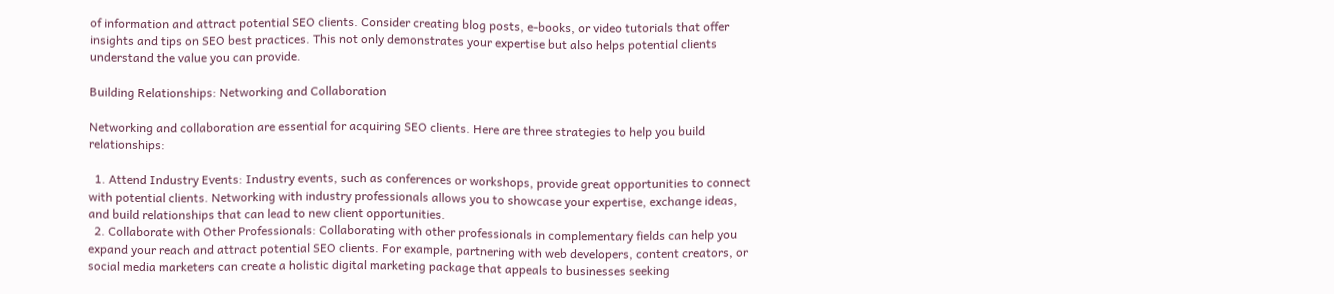of information and attract potential SEO clients. Consider creating blog posts, e-books, or video tutorials that offer insights and tips on SEO best practices. This not only demonstrates your expertise but also helps potential clients understand the value you can provide.

Building Relationships: Networking and Collaboration

Networking and collaboration are essential for acquiring SEO clients. Here are three strategies to help you build relationships:

  1. Attend Industry Events: Industry events, such as conferences or workshops, provide great opportunities to connect with potential clients. Networking with industry professionals allows you to showcase your expertise, exchange ideas, and build relationships that can lead to new client opportunities.
  2. Collaborate with Other Professionals: Collaborating with other professionals in complementary fields can help you expand your reach and attract potential SEO clients. For example, partnering with web developers, content creators, or social media marketers can create a holistic digital marketing package that appeals to businesses seeking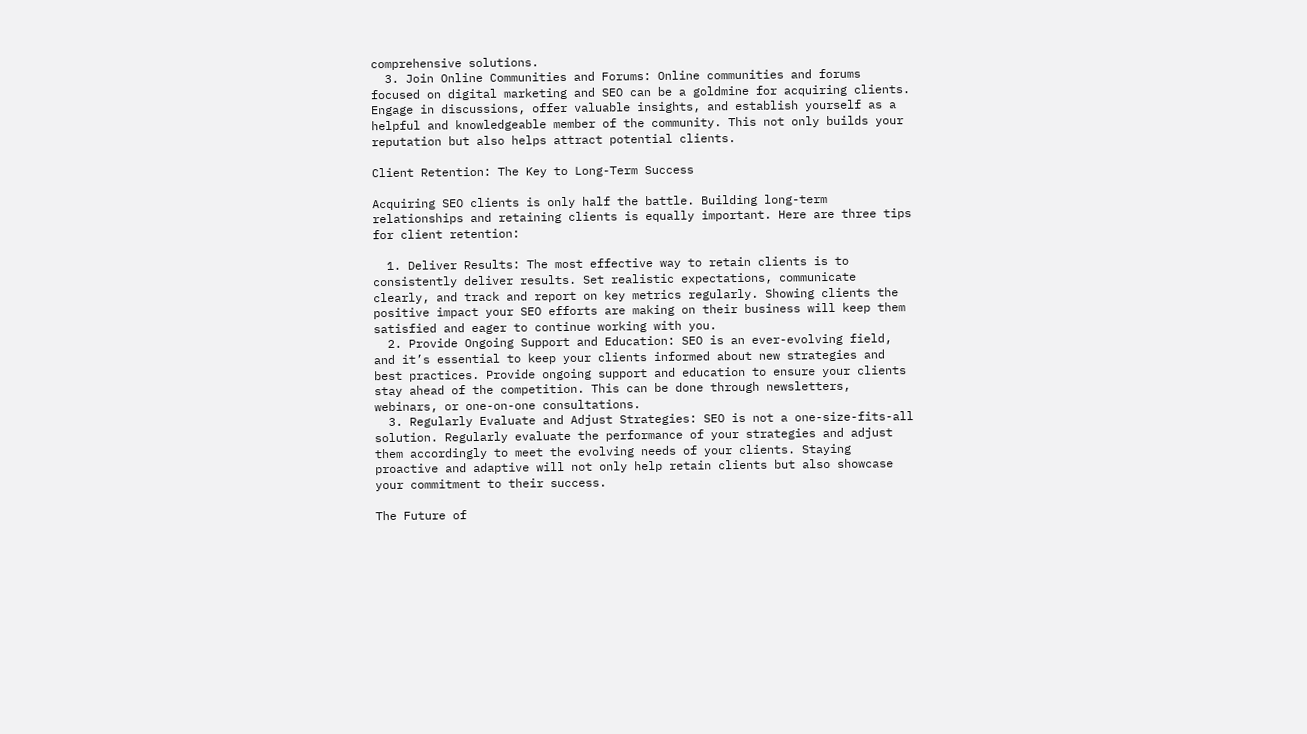comprehensive solutions.
  3. Join Online Communities and Forums: Online communities and forums focused on digital marketing and SEO can be a goldmine for acquiring clients. Engage in discussions, offer valuable insights, and establish yourself as a helpful and knowledgeable member of the community. This not only builds your reputation but also helps attract potential clients.

Client Retention: The Key to Long-Term Success

Acquiring SEO clients is only half the battle. Building long-term relationships and retaining clients is equally important. Here are three tips for client retention:

  1. Deliver Results: The most effective way to retain clients is to consistently deliver results. Set realistic expectations, communicate clearly, and track and report on key metrics regularly. Showing clients the positive impact your SEO efforts are making on their business will keep them satisfied and eager to continue working with you.
  2. Provide Ongoing Support and Education: SEO is an ever-evolving field, and it’s essential to keep your clients informed about new strategies and best practices. Provide ongoing support and education to ensure your clients stay ahead of the competition. This can be done through newsletters, webinars, or one-on-one consultations.
  3. Regularly Evaluate and Adjust Strategies: SEO is not a one-size-fits-all solution. Regularly evaluate the performance of your strategies and adjust them accordingly to meet the evolving needs of your clients. Staying proactive and adaptive will not only help retain clients but also showcase your commitment to their success.

The Future of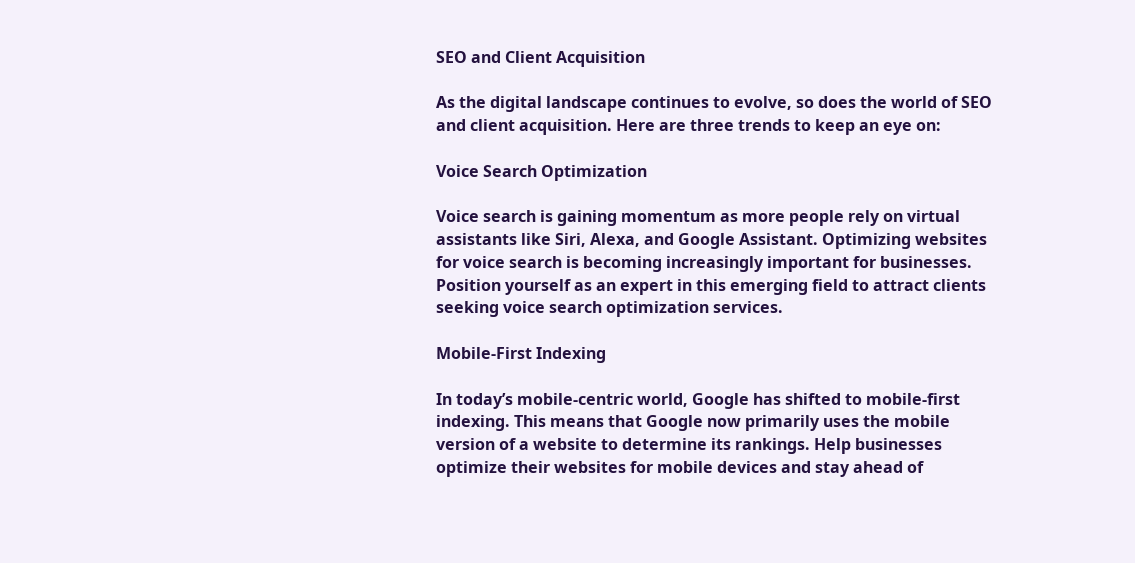SEO and Client Acquisition

As the digital landscape continues to evolve, so does the world of SEO and client acquisition. Here are three trends to keep an eye on:

Voice Search Optimization

Voice search is gaining momentum as more people rely on virtual assistants like Siri, Alexa, and Google Assistant. Optimizing websites for voice search is becoming increasingly important for businesses. Position yourself as an expert in this emerging field to attract clients seeking voice search optimization services.

Mobile-First Indexing

In today’s mobile-centric world, Google has shifted to mobile-first indexing. This means that Google now primarily uses the mobile version of a website to determine its rankings. Help businesses optimize their websites for mobile devices and stay ahead of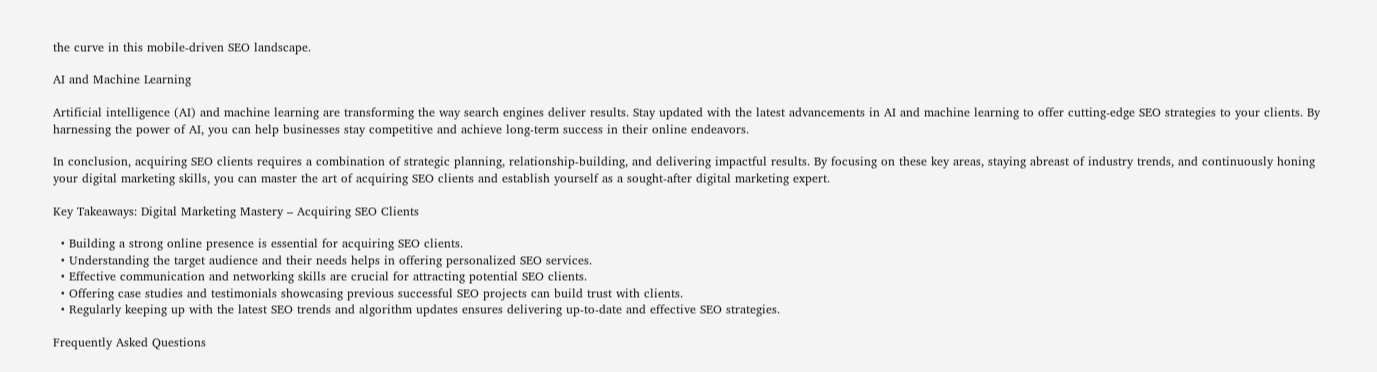the curve in this mobile-driven SEO landscape.

AI and Machine Learning

Artificial intelligence (AI) and machine learning are transforming the way search engines deliver results. Stay updated with the latest advancements in AI and machine learning to offer cutting-edge SEO strategies to your clients. By harnessing the power of AI, you can help businesses stay competitive and achieve long-term success in their online endeavors.

In conclusion, acquiring SEO clients requires a combination of strategic planning, relationship-building, and delivering impactful results. By focusing on these key areas, staying abreast of industry trends, and continuously honing your digital marketing skills, you can master the art of acquiring SEO clients and establish yourself as a sought-after digital marketing expert.

Key Takeaways: Digital Marketing Mastery – Acquiring SEO Clients

  • Building a strong online presence is essential for acquiring SEO clients.
  • Understanding the target audience and their needs helps in offering personalized SEO services.
  • Effective communication and networking skills are crucial for attracting potential SEO clients.
  • Offering case studies and testimonials showcasing previous successful SEO projects can build trust with clients.
  • Regularly keeping up with the latest SEO trends and algorithm updates ensures delivering up-to-date and effective SEO strategies.

Frequently Asked Questions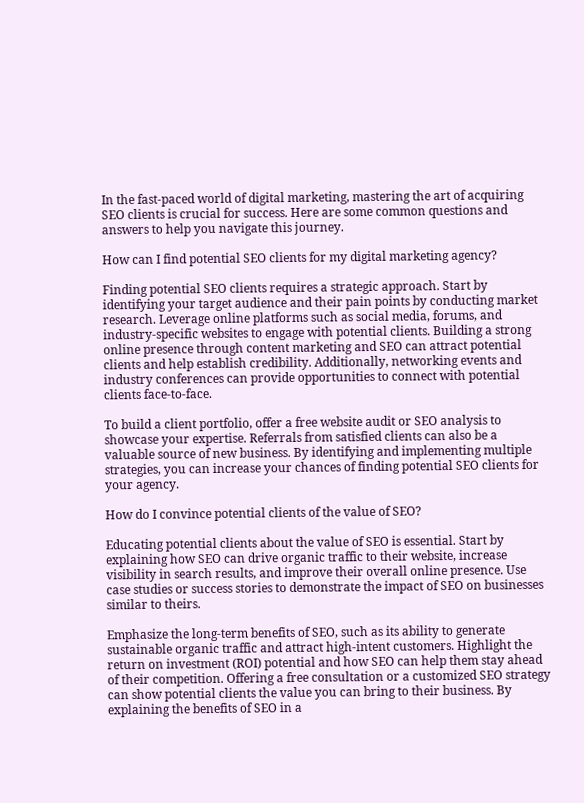In the fast-paced world of digital marketing, mastering the art of acquiring SEO clients is crucial for success. Here are some common questions and answers to help you navigate this journey.

How can I find potential SEO clients for my digital marketing agency?

Finding potential SEO clients requires a strategic approach. Start by identifying your target audience and their pain points by conducting market research. Leverage online platforms such as social media, forums, and industry-specific websites to engage with potential clients. Building a strong online presence through content marketing and SEO can attract potential clients and help establish credibility. Additionally, networking events and industry conferences can provide opportunities to connect with potential clients face-to-face.

To build a client portfolio, offer a free website audit or SEO analysis to showcase your expertise. Referrals from satisfied clients can also be a valuable source of new business. By identifying and implementing multiple strategies, you can increase your chances of finding potential SEO clients for your agency.

How do I convince potential clients of the value of SEO?

Educating potential clients about the value of SEO is essential. Start by explaining how SEO can drive organic traffic to their website, increase visibility in search results, and improve their overall online presence. Use case studies or success stories to demonstrate the impact of SEO on businesses similar to theirs.

Emphasize the long-term benefits of SEO, such as its ability to generate sustainable organic traffic and attract high-intent customers. Highlight the return on investment (ROI) potential and how SEO can help them stay ahead of their competition. Offering a free consultation or a customized SEO strategy can show potential clients the value you can bring to their business. By explaining the benefits of SEO in a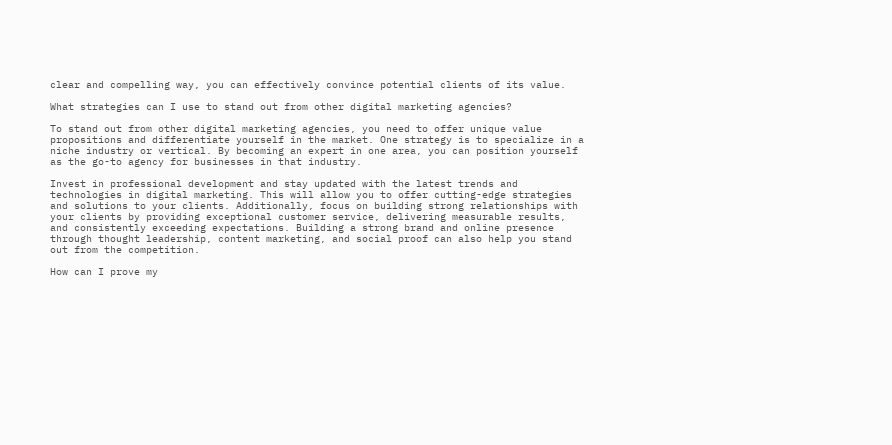clear and compelling way, you can effectively convince potential clients of its value.

What strategies can I use to stand out from other digital marketing agencies?

To stand out from other digital marketing agencies, you need to offer unique value propositions and differentiate yourself in the market. One strategy is to specialize in a niche industry or vertical. By becoming an expert in one area, you can position yourself as the go-to agency for businesses in that industry.

Invest in professional development and stay updated with the latest trends and technologies in digital marketing. This will allow you to offer cutting-edge strategies and solutions to your clients. Additionally, focus on building strong relationships with your clients by providing exceptional customer service, delivering measurable results, and consistently exceeding expectations. Building a strong brand and online presence through thought leadership, content marketing, and social proof can also help you stand out from the competition.

How can I prove my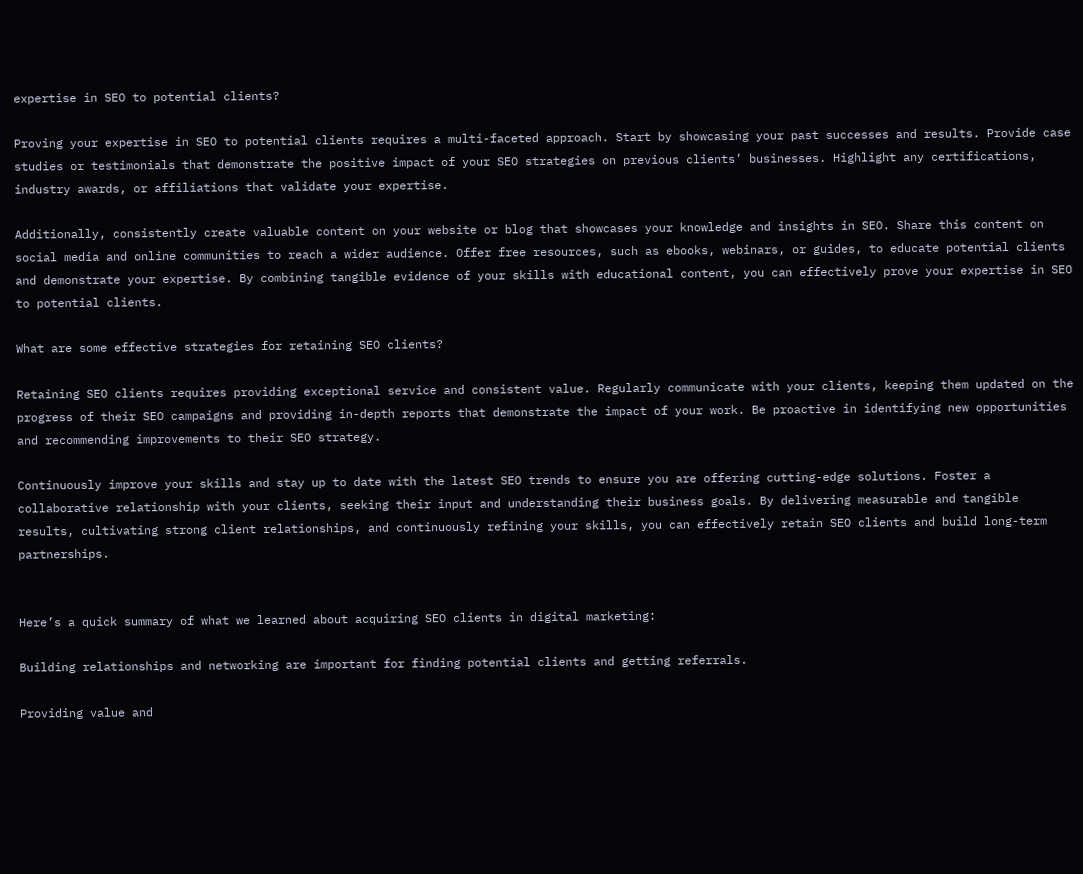expertise in SEO to potential clients?

Proving your expertise in SEO to potential clients requires a multi-faceted approach. Start by showcasing your past successes and results. Provide case studies or testimonials that demonstrate the positive impact of your SEO strategies on previous clients’ businesses. Highlight any certifications, industry awards, or affiliations that validate your expertise.

Additionally, consistently create valuable content on your website or blog that showcases your knowledge and insights in SEO. Share this content on social media and online communities to reach a wider audience. Offer free resources, such as ebooks, webinars, or guides, to educate potential clients and demonstrate your expertise. By combining tangible evidence of your skills with educational content, you can effectively prove your expertise in SEO to potential clients.

What are some effective strategies for retaining SEO clients?

Retaining SEO clients requires providing exceptional service and consistent value. Regularly communicate with your clients, keeping them updated on the progress of their SEO campaigns and providing in-depth reports that demonstrate the impact of your work. Be proactive in identifying new opportunities and recommending improvements to their SEO strategy.

Continuously improve your skills and stay up to date with the latest SEO trends to ensure you are offering cutting-edge solutions. Foster a collaborative relationship with your clients, seeking their input and understanding their business goals. By delivering measurable and tangible results, cultivating strong client relationships, and continuously refining your skills, you can effectively retain SEO clients and build long-term partnerships.


Here’s a quick summary of what we learned about acquiring SEO clients in digital marketing:

Building relationships and networking are important for finding potential clients and getting referrals.

Providing value and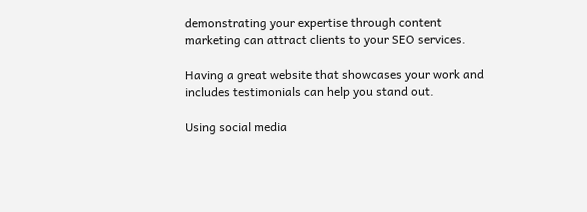demonstrating your expertise through content marketing can attract clients to your SEO services.

Having a great website that showcases your work and includes testimonials can help you stand out.

Using social media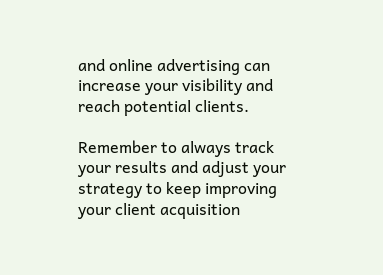and online advertising can increase your visibility and reach potential clients.

Remember to always track your results and adjust your strategy to keep improving your client acquisition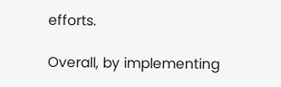efforts.

Overall, by implementing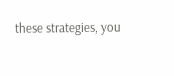these strategies, you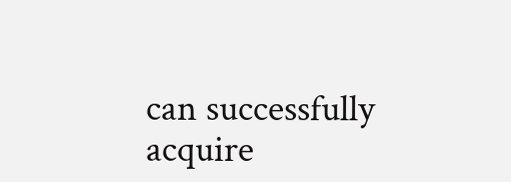can successfully acquire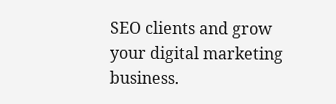SEO clients and grow your digital marketing business.